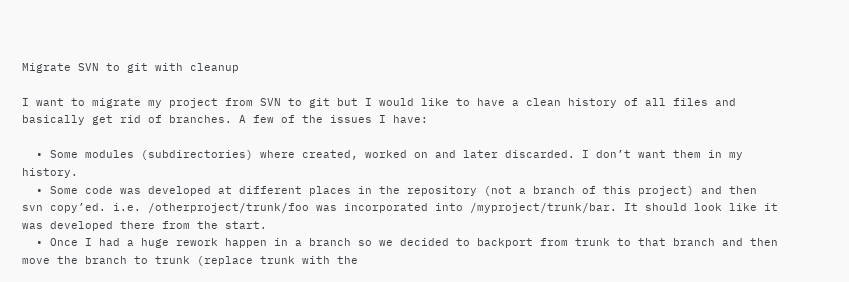Migrate SVN to git with cleanup

I want to migrate my project from SVN to git but I would like to have a clean history of all files and basically get rid of branches. A few of the issues I have:

  • Some modules (subdirectories) where created, worked on and later discarded. I don’t want them in my history.
  • Some code was developed at different places in the repository (not a branch of this project) and then svn copy’ed. i.e. /otherproject/trunk/foo was incorporated into /myproject/trunk/bar. It should look like it was developed there from the start.
  • Once I had a huge rework happen in a branch so we decided to backport from trunk to that branch and then move the branch to trunk (replace trunk with the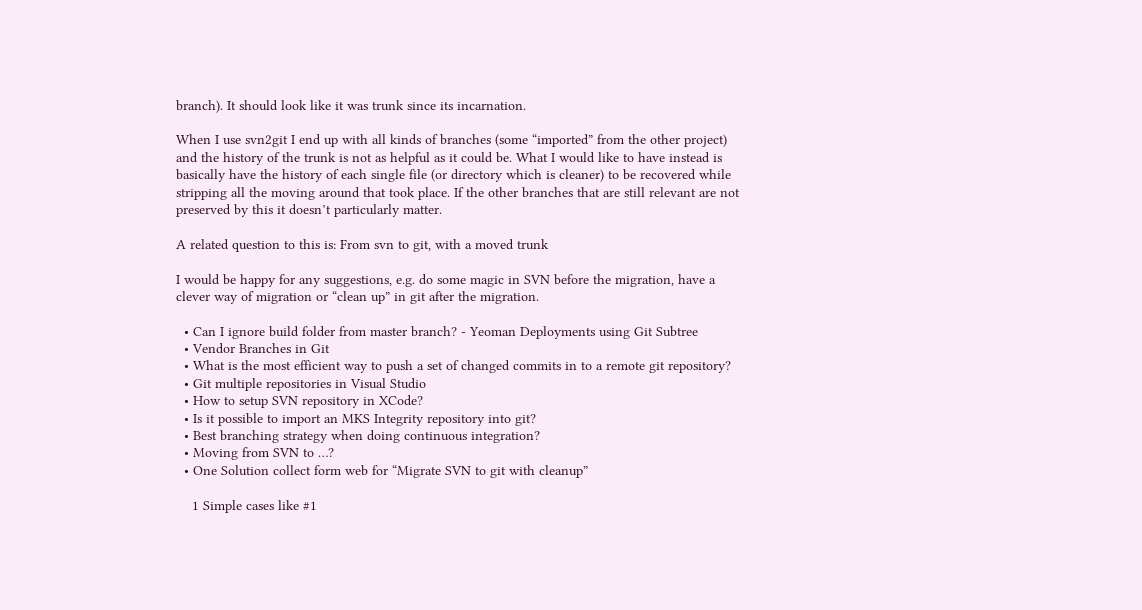branch). It should look like it was trunk since its incarnation.

When I use svn2git I end up with all kinds of branches (some “imported” from the other project) and the history of the trunk is not as helpful as it could be. What I would like to have instead is basically have the history of each single file (or directory which is cleaner) to be recovered while stripping all the moving around that took place. If the other branches that are still relevant are not preserved by this it doesn’t particularly matter.

A related question to this is: From svn to git, with a moved trunk

I would be happy for any suggestions, e.g. do some magic in SVN before the migration, have a clever way of migration or “clean up” in git after the migration.

  • Can I ignore build folder from master branch? - Yeoman Deployments using Git Subtree
  • Vendor Branches in Git
  • What is the most efficient way to push a set of changed commits in to a remote git repository?
  • Git multiple repositories in Visual Studio
  • How to setup SVN repository in XCode?
  • Is it possible to import an MKS Integrity repository into git?
  • Best branching strategy when doing continuous integration?
  • Moving from SVN to …?
  • One Solution collect form web for “Migrate SVN to git with cleanup”

    1 Simple cases like #1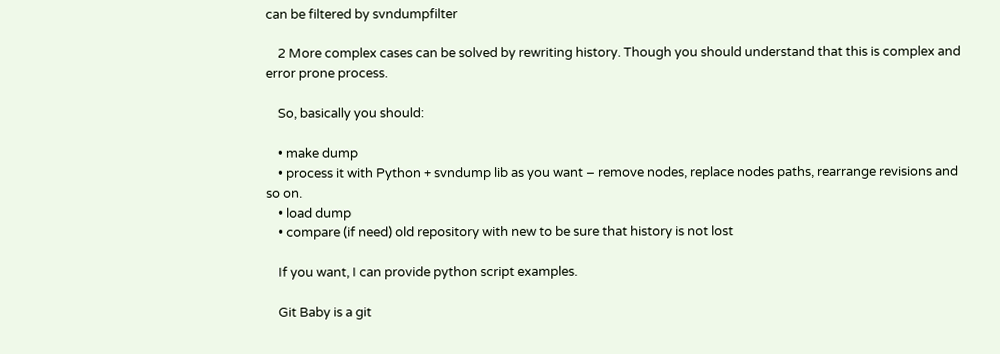can be filtered by svndumpfilter

    2 More complex cases can be solved by rewriting history. Though you should understand that this is complex and error prone process.

    So, basically you should:

    • make dump
    • process it with Python + svndump lib as you want – remove nodes, replace nodes paths, rearrange revisions and so on.
    • load dump
    • compare (if need) old repository with new to be sure that history is not lost

    If you want, I can provide python script examples.

    Git Baby is a git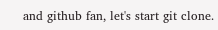and github fan, let's start git clone.